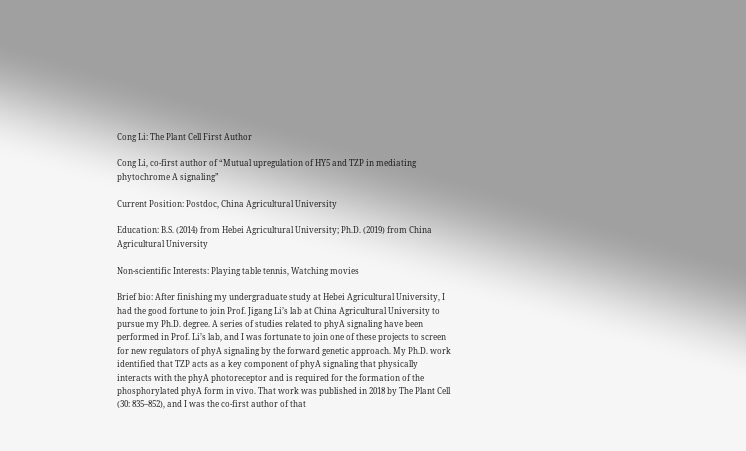Cong Li: The Plant Cell First Author

Cong Li, co-first author of “Mutual upregulation of HY5 and TZP in mediating phytochrome A signaling”

Current Position: Postdoc, China Agricultural University

Education: B.S. (2014) from Hebei Agricultural University; Ph.D. (2019) from China Agricultural University

Non-scientific Interests: Playing table tennis, Watching movies

Brief bio: After finishing my undergraduate study at Hebei Agricultural University, I had the good fortune to join Prof. Jigang Li’s lab at China Agricultural University to pursue my Ph.D. degree. A series of studies related to phyA signaling have been performed in Prof. Li’s lab, and I was fortunate to join one of these projects to screen for new regulators of phyA signaling by the forward genetic approach. My Ph.D. work identified that TZP acts as a key component of phyA signaling that physically interacts with the phyA photoreceptor and is required for the formation of the phosphorylated phyA form in vivo. That work was published in 2018 by The Plant Cell (30: 835–852), and I was the co-first author of that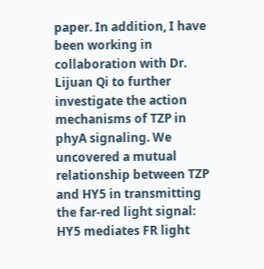paper. In addition, I have been working in collaboration with Dr. Lijuan Qi to further investigate the action mechanisms of TZP in phyA signaling. We uncovered a mutual relationship between TZP and HY5 in transmitting the far-red light signal: HY5 mediates FR light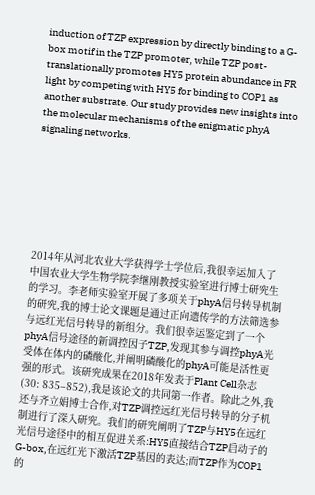induction of TZP expression by directly binding to a G-box motif in the TZP promoter, while TZP post-translationally promotes HY5 protein abundance in FR light by competing with HY5 for binding to COP1 as another substrate. Our study provides new insights into the molecular mechanisms of the enigmatic phyA signaling networks.







2014年从河北农业大学获得学士学位后,我很幸运加入了中国农业大学生物学院李继刚教授实验室进行博士研究生的学习。李老师实验室开展了多项关于phyA信号转导机制的研究,我的博士论文课题是通过正向遗传学的方法筛选参与远红光信号转导的新组分。我们很幸运鉴定到了一个phyA信号途径的新调控因子TZP,发现其参与调控phyA光受体在体内的磷酸化,并阐明磷酸化的phyA可能是活性更强的形式。该研究成果在2018年发表于Plant Cell杂志 (30: 835–852),我是该论文的共同第一作者。除此之外,我还与齐立娟博士合作,对TZP调控远红光信号转导的分子机制进行了深入研究。我们的研究阐明了TZP与HY5在远红光信号途径中的相互促进关系:HY5直接结合TZP启动子的G-box,在远红光下激活TZP基因的表达;而TZP作为COP1的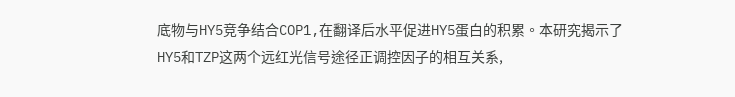底物与HY5竞争结合COP1,在翻译后水平促进HY5蛋白的积累。本研究揭示了HY5和TZP这两个远红光信号途径正调控因子的相互关系,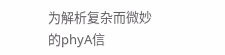为解析复杂而微妙的phyA信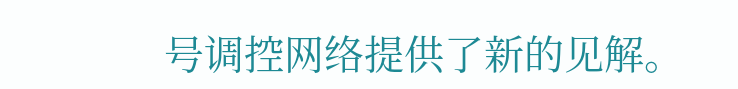号调控网络提供了新的见解。